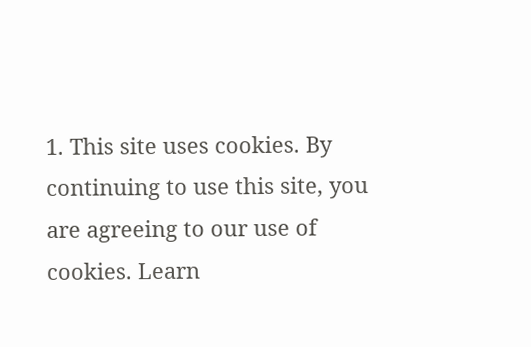1. This site uses cookies. By continuing to use this site, you are agreeing to our use of cookies. Learn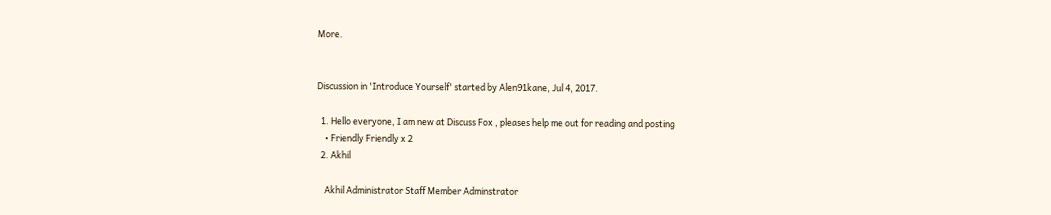More.


Discussion in 'Introduce Yourself' started by Alen91kane, Jul 4, 2017.

  1. Hello everyone, I am new at Discuss Fox , pleases help me out for reading and posting
    • Friendly Friendly x 2
  2. Akhil

    Akhil Administrator Staff Member Adminstrator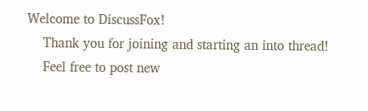Welcome to DiscussFox!
    Thank you for joining and starting an into thread!
    Feel free to post new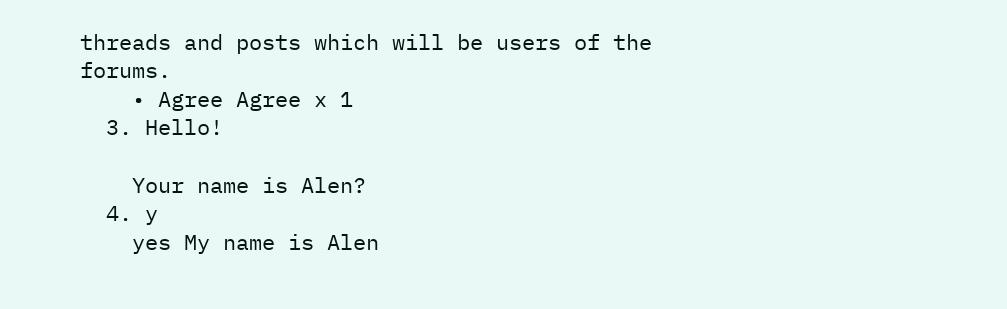threads and posts which will be users of the forums.
    • Agree Agree x 1
  3. Hello!

    Your name is Alen?
  4. y
    yes My name is Alen